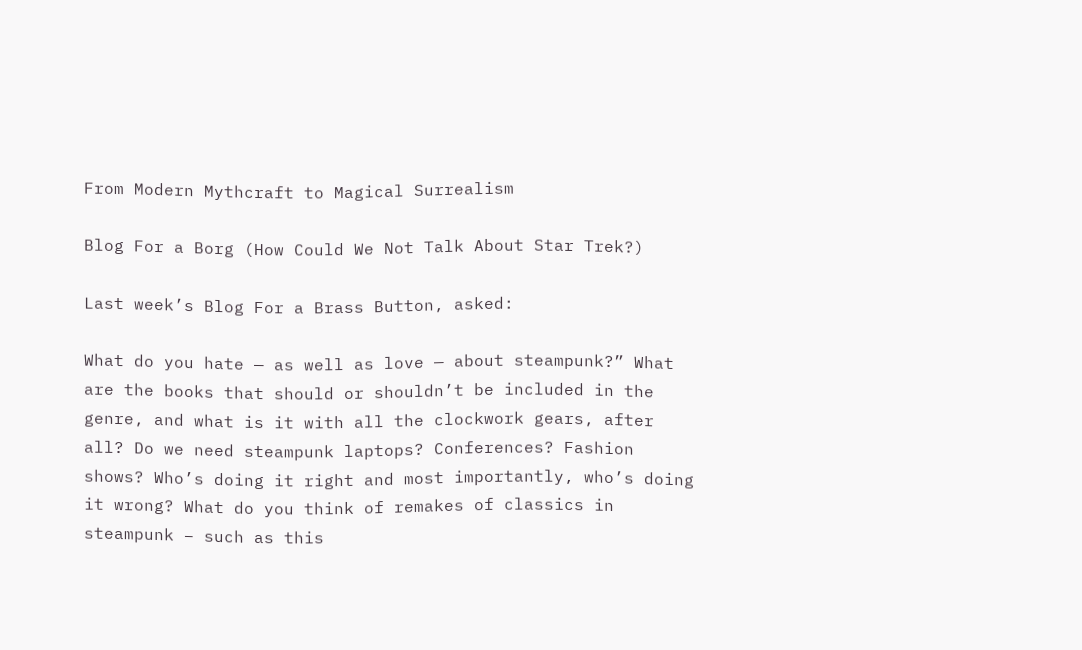From Modern Mythcraft to Magical Surrealism

Blog For a Borg (How Could We Not Talk About Star Trek?)

Last week’s Blog For a Brass Button, asked:

What do you hate — as well as love — about steampunk?” What are the books that should or shouldn’t be included in the genre, and what is it with all the clockwork gears, after all? Do we need steampunk laptops? Conferences? Fashion shows? Who’s doing it right and most importantly, who’s doing it wrong? What do you think of remakes of classics in steampunk – such as this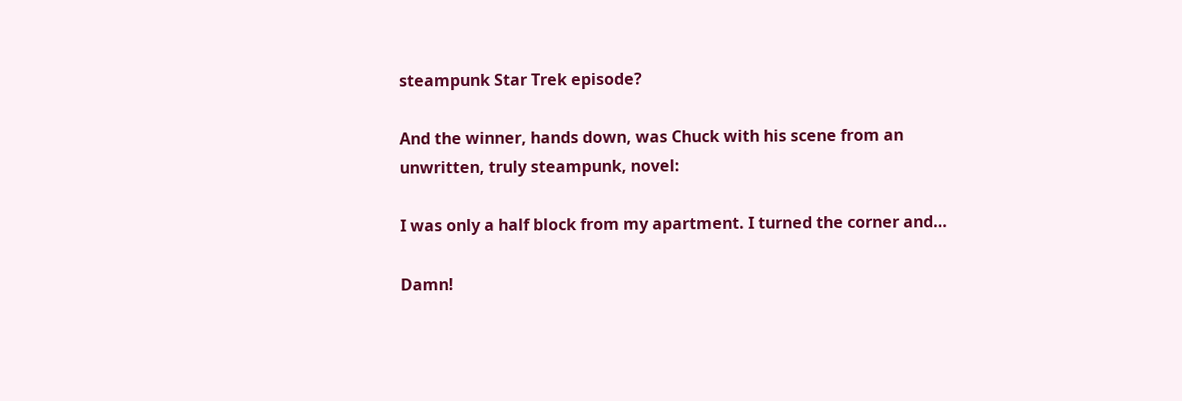steampunk Star Trek episode?

And the winner, hands down, was Chuck with his scene from an unwritten, truly steampunk, novel:

I was only a half block from my apartment. I turned the corner and…

Damn!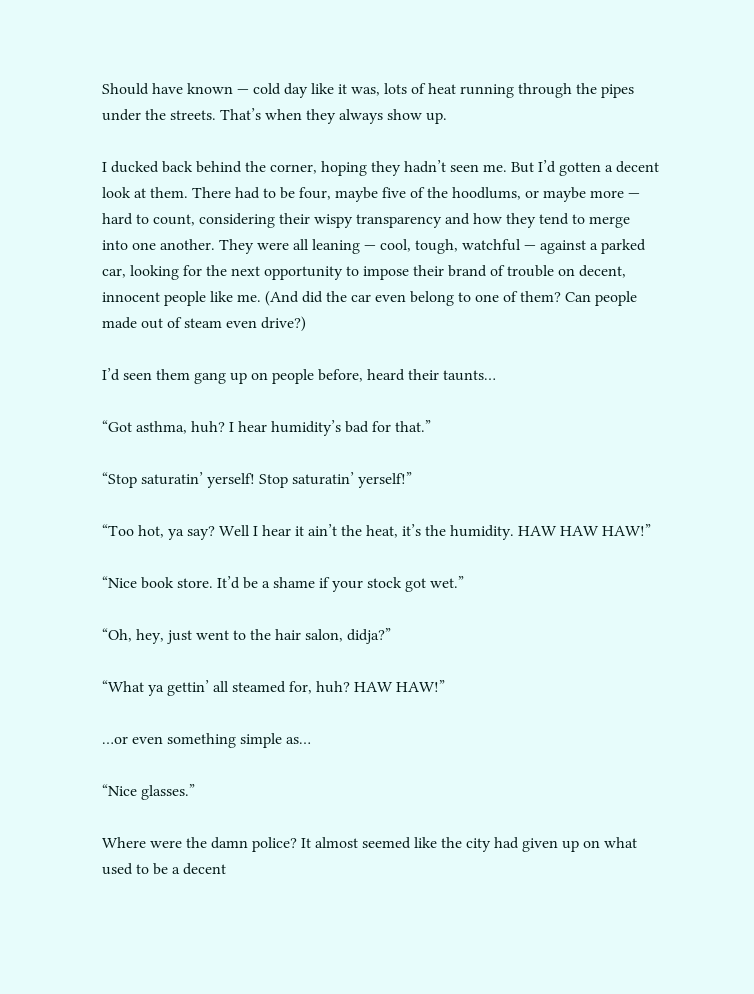Should have known — cold day like it was, lots of heat running through the pipes under the streets. That’s when they always show up.

I ducked back behind the corner, hoping they hadn’t seen me. But I’d gotten a decent look at them. There had to be four, maybe five of the hoodlums, or maybe more — hard to count, considering their wispy transparency and how they tend to merge into one another. They were all leaning — cool, tough, watchful — against a parked car, looking for the next opportunity to impose their brand of trouble on decent, innocent people like me. (And did the car even belong to one of them? Can people made out of steam even drive?)

I’d seen them gang up on people before, heard their taunts…

“Got asthma, huh? I hear humidity’s bad for that.”

“Stop saturatin’ yerself! Stop saturatin’ yerself!”

“Too hot, ya say? Well I hear it ain’t the heat, it’s the humidity. HAW HAW HAW!”

“Nice book store. It’d be a shame if your stock got wet.”

“Oh, hey, just went to the hair salon, didja?”

“What ya gettin’ all steamed for, huh? HAW HAW!”

…or even something simple as…

“Nice glasses.”

Where were the damn police? It almost seemed like the city had given up on what used to be a decent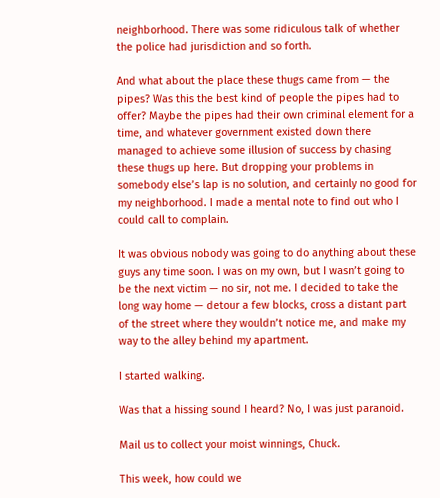neighborhood. There was some ridiculous talk of whether the police had jurisdiction and so forth.

And what about the place these thugs came from — the pipes? Was this the best kind of people the pipes had to offer? Maybe the pipes had their own criminal element for a time, and whatever government existed down there managed to achieve some illusion of success by chasing these thugs up here. But dropping your problems in somebody else’s lap is no solution, and certainly no good for my neighborhood. I made a mental note to find out who I could call to complain.

It was obvious nobody was going to do anything about these guys any time soon. I was on my own, but I wasn’t going to be the next victim — no sir, not me. I decided to take the long way home — detour a few blocks, cross a distant part of the street where they wouldn’t notice me, and make my way to the alley behind my apartment.

I started walking.

Was that a hissing sound I heard? No, I was just paranoid.

Mail us to collect your moist winnings, Chuck.

This week, how could we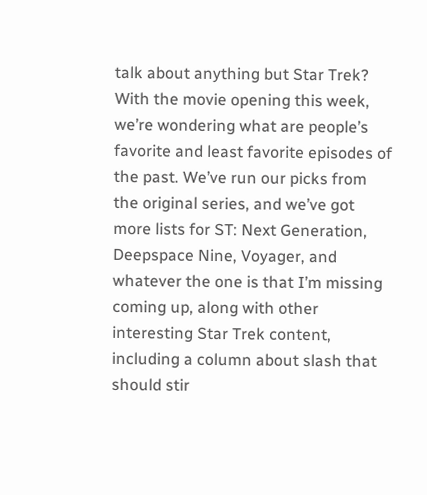talk about anything but Star Trek? With the movie opening this week, we’re wondering what are people’s favorite and least favorite episodes of the past. We’ve run our picks from the original series, and we’ve got more lists for ST: Next Generation, Deepspace Nine, Voyager, and whatever the one is that I’m missing coming up, along with other interesting Star Trek content, including a column about slash that should stir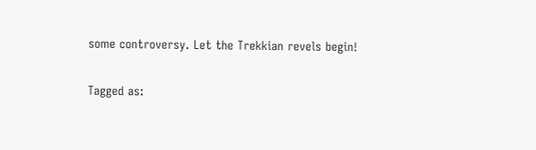some controversy. Let the Trekkian revels begin!

Tagged as: